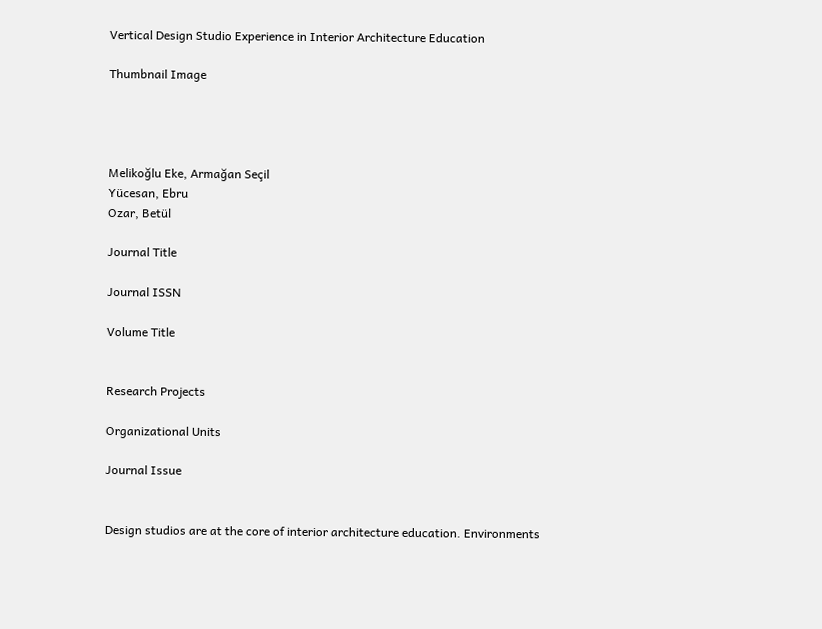Vertical Design Studio Experience in Interior Architecture Education

Thumbnail Image




Melikoğlu Eke, Armağan Seçil
Yücesan, Ebru
Ozar, Betül

Journal Title

Journal ISSN

Volume Title


Research Projects

Organizational Units

Journal Issue


Design studios are at the core of interior architecture education. Environments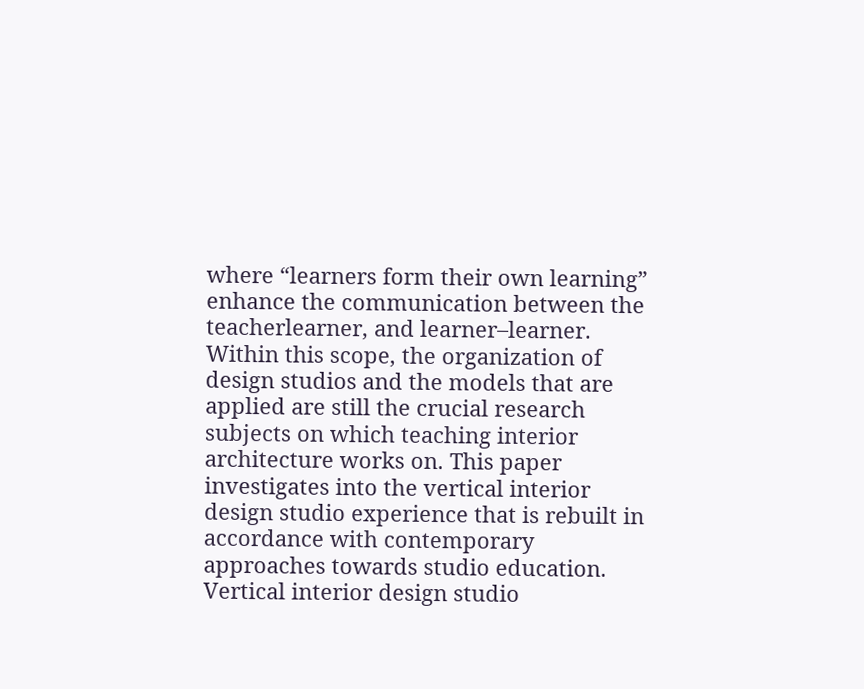where “learners form their own learning” enhance the communication between the teacherlearner, and learner–learner. Within this scope, the organization of design studios and the models that are applied are still the crucial research subjects on which teaching interior architecture works on. This paper investigates into the vertical interior design studio experience that is rebuilt in accordance with contemporary approaches towards studio education. Vertical interior design studio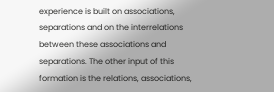experience is built on associations, separations and on the interrelations between these associations and separations. The other input of this formation is the relations, associations,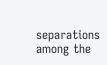separations among the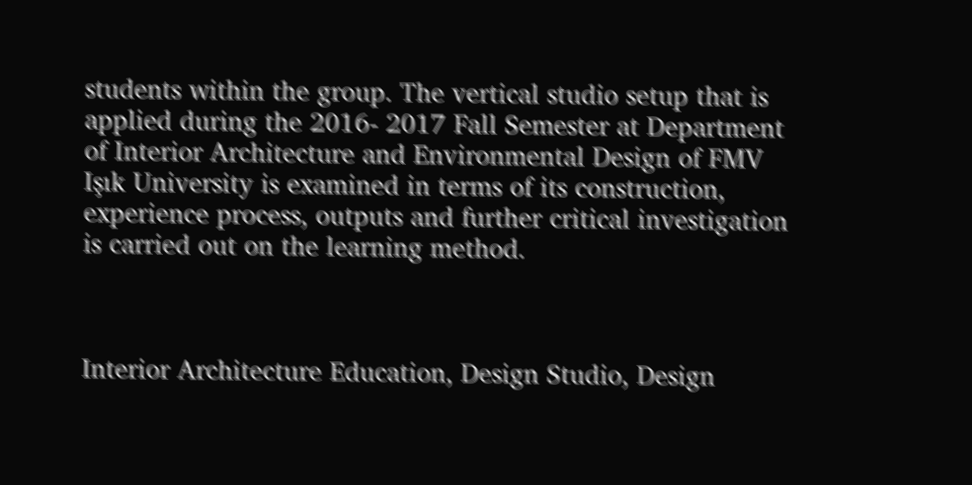students within the group. The vertical studio setup that is applied during the 2016- 2017 Fall Semester at Department of Interior Architecture and Environmental Design of FMV Işık University is examined in terms of its construction, experience process, outputs and further critical investigation is carried out on the learning method.



Interior Architecture Education, Design Studio, Design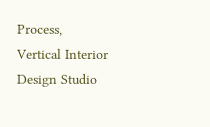Process, Vertical Interior Design Studio